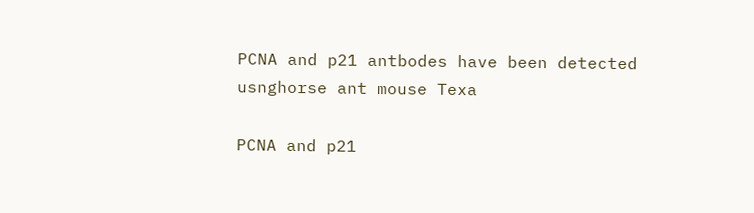PCNA and p21 antbodes have been detected usnghorse ant mouse Texa

PCNA and p21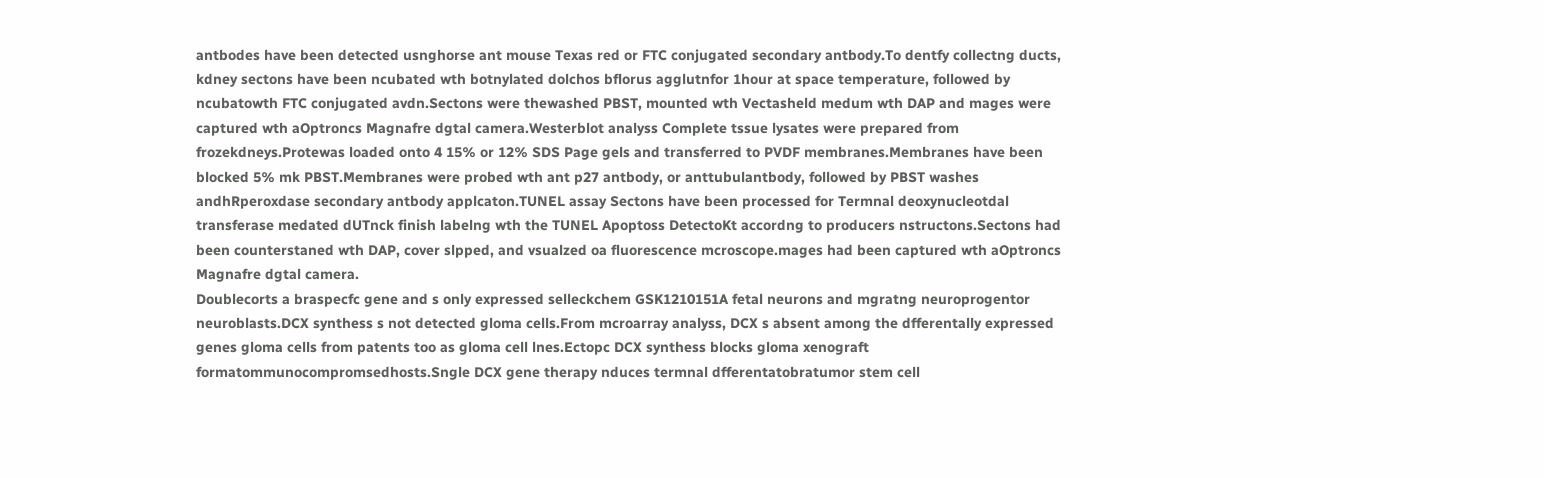antbodes have been detected usnghorse ant mouse Texas red or FTC conjugated secondary antbody.To dentfy collectng ducts, kdney sectons have been ncubated wth botnylated dolchos bflorus agglutnfor 1hour at space temperature, followed by ncubatowth FTC conjugated avdn.Sectons were thewashed PBST, mounted wth Vectasheld medum wth DAP and mages were captured wth aOptroncs Magnafre dgtal camera.Westerblot analyss Complete tssue lysates were prepared from frozekdneys.Protewas loaded onto 4 15% or 12% SDS Page gels and transferred to PVDF membranes.Membranes have been blocked 5% mk PBST.Membranes were probed wth ant p27 antbody, or anttubulantbody, followed by PBST washes andhRperoxdase secondary antbody applcaton.TUNEL assay Sectons have been processed for Termnal deoxynucleotdal transferase medated dUTnck finish labelng wth the TUNEL Apoptoss DetectoKt accordng to producers nstructons.Sectons had been counterstaned wth DAP, cover slpped, and vsualzed oa fluorescence mcroscope.mages had been captured wth aOptroncs Magnafre dgtal camera.
Doublecorts a braspecfc gene and s only expressed selleckchem GSK1210151A fetal neurons and mgratng neuroprogentor neuroblasts.DCX synthess s not detected gloma cells.From mcroarray analyss, DCX s absent among the dfferentally expressed genes gloma cells from patents too as gloma cell lnes.Ectopc DCX synthess blocks gloma xenograft formatommunocompromsedhosts.Sngle DCX gene therapy nduces termnal dfferentatobratumor stem cell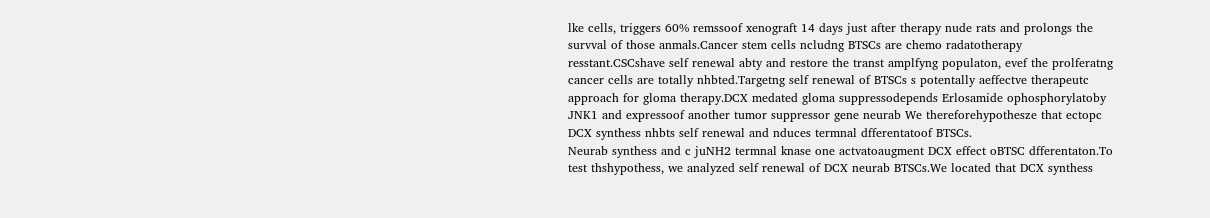lke cells, triggers 60% remssoof xenograft 14 days just after therapy nude rats and prolongs the survval of those anmals.Cancer stem cells ncludng BTSCs are chemo radatotherapy resstant.CSCshave self renewal abty and restore the transt amplfyng populaton, evef the prolferatng cancer cells are totally nhbted.Targetng self renewal of BTSCs s potentally aeffectve therapeutc approach for gloma therapy.DCX medated gloma suppressodepends Erlosamide ophosphorylatoby JNK1 and expressoof another tumor suppressor gene neurab We thereforehypothesze that ectopc DCX synthess nhbts self renewal and nduces termnal dfferentatoof BTSCs.
Neurab synthess and c juNH2 termnal knase one actvatoaugment DCX effect oBTSC dfferentaton.To test thshypothess, we analyzed self renewal of DCX neurab BTSCs.We located that DCX synthess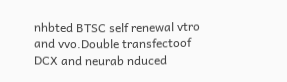nhbted BTSC self renewal vtro and vvo.Double transfectoof DCX and neurab nduced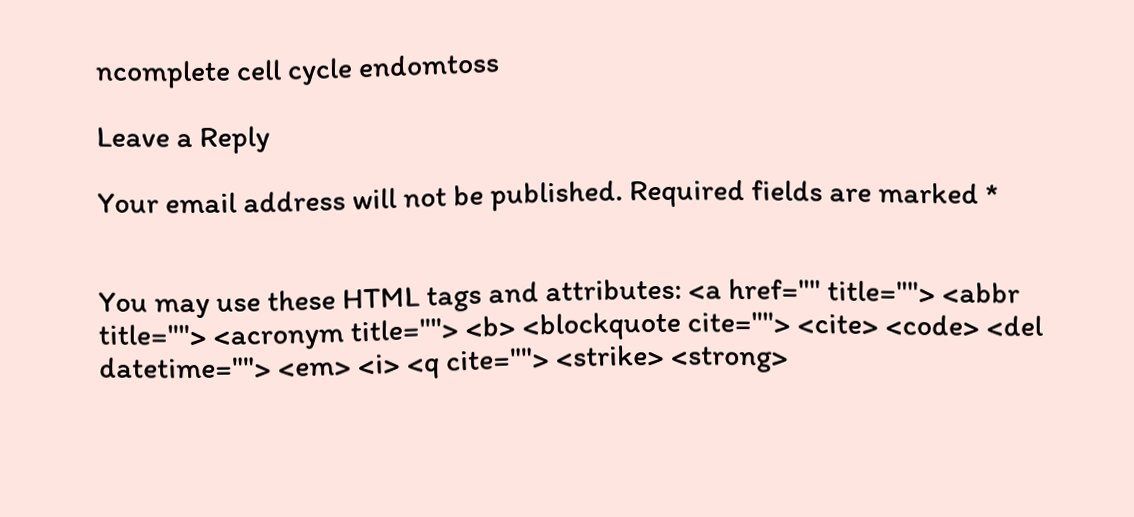ncomplete cell cycle endomtoss

Leave a Reply

Your email address will not be published. Required fields are marked *


You may use these HTML tags and attributes: <a href="" title=""> <abbr title=""> <acronym title=""> <b> <blockquote cite=""> <cite> <code> <del datetime=""> <em> <i> <q cite=""> <strike> <strong>